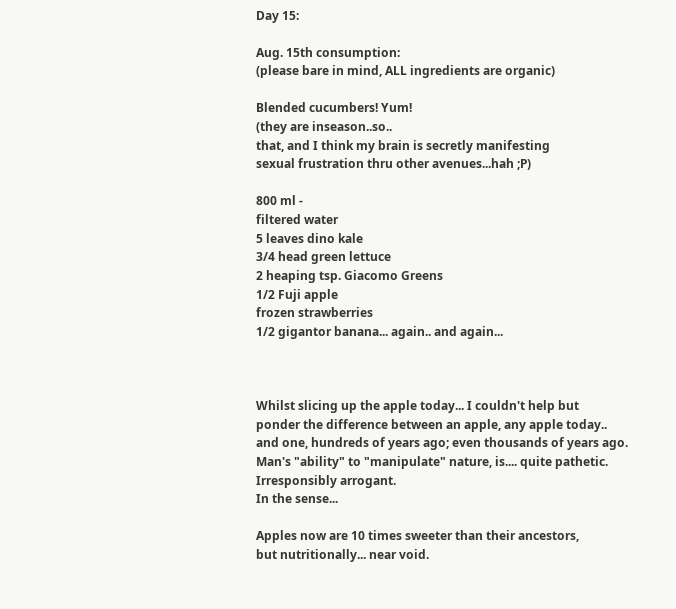Day 15:

Aug. 15th consumption:
(please bare in mind, ALL ingredients are organic)

Blended cucumbers! Yum!
(they are inseason..so..
that, and I think my brain is secretly manifesting
sexual frustration thru other avenues...hah ;P)

800 ml -
filtered water
5 leaves dino kale
3/4 head green lettuce
2 heaping tsp. Giacomo Greens
1/2 Fuji apple
frozen strawberries
1/2 gigantor banana... again.. and again...



Whilst slicing up the apple today... I couldn't help but
ponder the difference between an apple, any apple today..
and one, hundreds of years ago; even thousands of years ago.
Man's "ability" to "manipulate" nature, is.... quite pathetic.
Irresponsibly arrogant.
In the sense...

Apples now are 10 times sweeter than their ancestors,
but nutritionally... near void.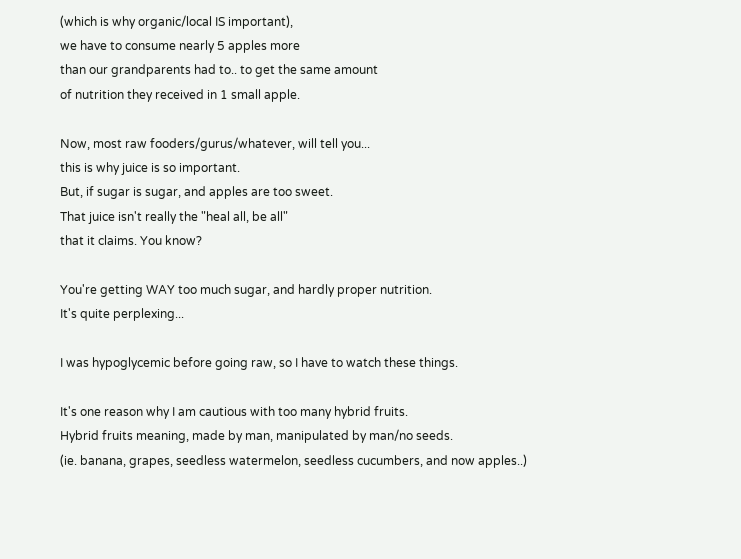(which is why organic/local IS important),
we have to consume nearly 5 apples more
than our grandparents had to.. to get the same amount
of nutrition they received in 1 small apple.

Now, most raw fooders/gurus/whatever, will tell you...
this is why juice is so important.
But, if sugar is sugar, and apples are too sweet.
That juice isn't really the "heal all, be all"
that it claims. You know?

You're getting WAY too much sugar, and hardly proper nutrition.
It's quite perplexing...

I was hypoglycemic before going raw, so I have to watch these things.

It's one reason why I am cautious with too many hybrid fruits.
Hybrid fruits meaning, made by man, manipulated by man/no seeds.
(ie. banana, grapes, seedless watermelon, seedless cucumbers, and now apples..)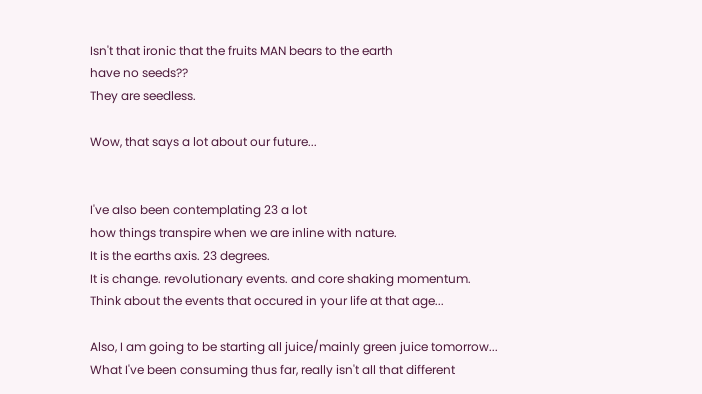Isn't that ironic that the fruits MAN bears to the earth
have no seeds??
They are seedless.

Wow, that says a lot about our future...


I've also been contemplating 23 a lot
how things transpire when we are inline with nature.
It is the earths axis. 23 degrees.
It is change. revolutionary events. and core shaking momentum.
Think about the events that occured in your life at that age...

Also, I am going to be starting all juice/mainly green juice tomorrow...
What I've been consuming thus far, really isn't all that different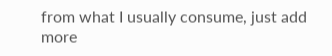from what I usually consume, just add more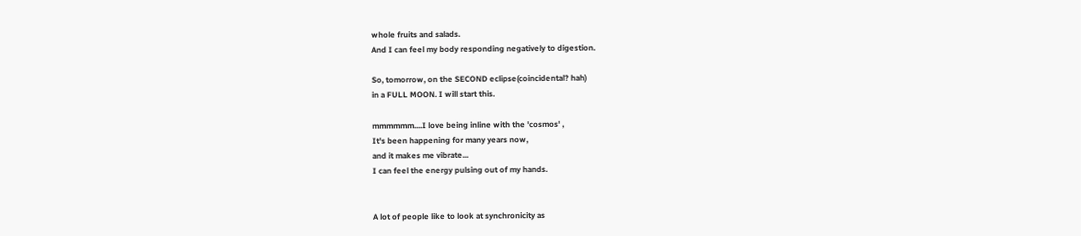whole fruits and salads.
And I can feel my body responding negatively to digestion.

So, tomorrow, on the SECOND eclipse(coincidental? hah)
in a FULL MOON. I will start this.

mmmmmm....I love being inline with the 'cosmos' ,
It's been happening for many years now,
and it makes me vibrate...
I can feel the energy pulsing out of my hands.


A lot of people like to look at synchronicity as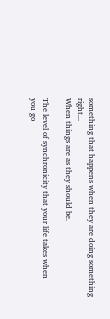something that happens when they are doing something right...
When things are as they should be.

The level of synchronicity that your life takes when
you go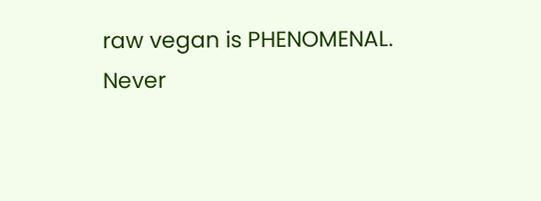raw vegan is PHENOMENAL.
Never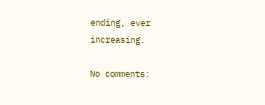ending, ever increasing.

No comments: